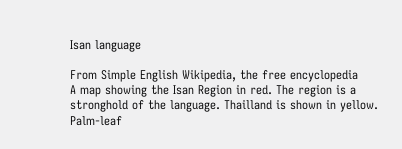Isan language

From Simple English Wikipedia, the free encyclopedia
A map showing the Isan Region in red. The region is a stronghold of the language. Thailland is shown in yellow.
Palm-leaf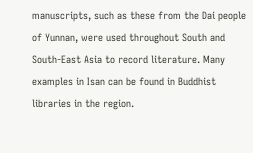manuscripts, such as these from the Dai people of Yunnan, were used throughout South and South-East Asia to record literature. Many examples in Isan can be found in Buddhist libraries in the region.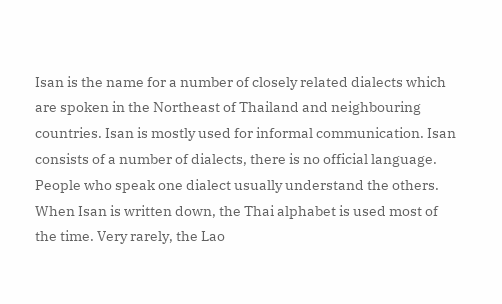Isan is the name for a number of closely related dialects which are spoken in the Northeast of Thailand and neighbouring countries. Isan is mostly used for informal communication. Isan consists of a number of dialects, there is no official language. People who speak one dialect usually understand the others. When Isan is written down, the Thai alphabet is used most of the time. Very rarely, the Lao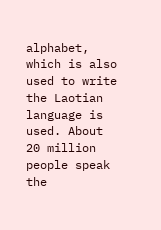alphabet, which is also used to write the Laotian language is used. About 20 million people speak the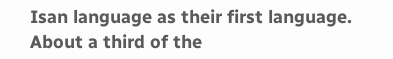Isan language as their first language. About a third of the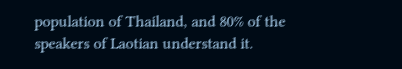population of Thailand, and 80% of the speakers of Laotian understand it.